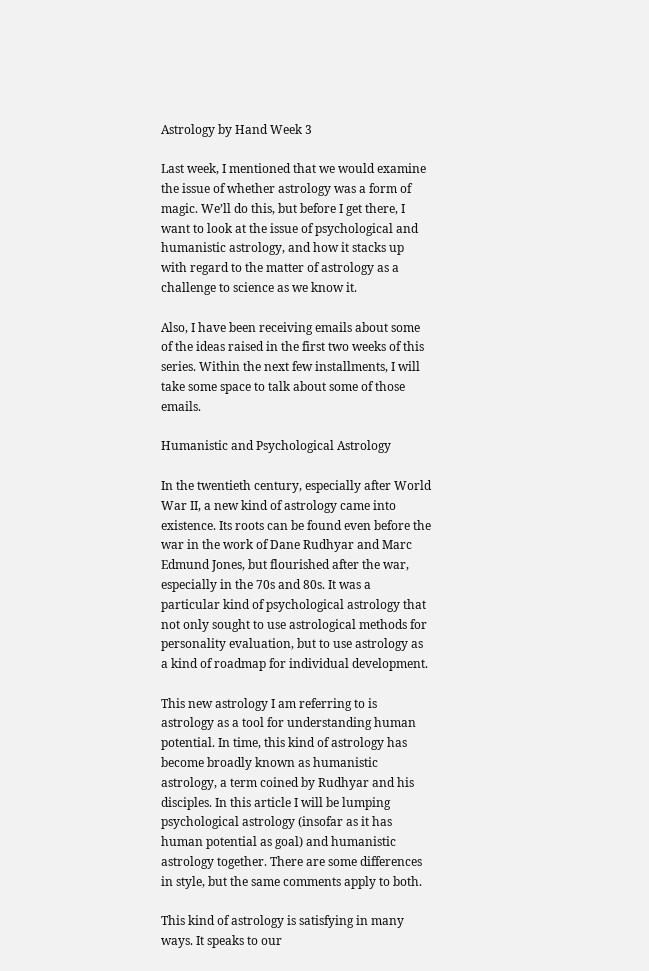Astrology by Hand Week 3

Last week, I mentioned that we would examine the issue of whether astrology was a form of magic. We’ll do this, but before I get there, I want to look at the issue of psychological and humanistic astrology, and how it stacks up with regard to the matter of astrology as a challenge to science as we know it.

Also, I have been receiving emails about some of the ideas raised in the first two weeks of this series. Within the next few installments, I will take some space to talk about some of those emails.

Humanistic and Psychological Astrology

In the twentieth century, especially after World War II, a new kind of astrology came into existence. Its roots can be found even before the war in the work of Dane Rudhyar and Marc Edmund Jones, but flourished after the war, especially in the 70s and 80s. It was a particular kind of psychological astrology that not only sought to use astrological methods for personality evaluation, but to use astrology as a kind of roadmap for individual development.

This new astrology I am referring to is astrology as a tool for understanding human potential. In time, this kind of astrology has become broadly known as humanistic astrology, a term coined by Rudhyar and his disciples. In this article I will be lumping psychological astrology (insofar as it has human potential as goal) and humanistic astrology together. There are some differences in style, but the same comments apply to both.

This kind of astrology is satisfying in many ways. It speaks to our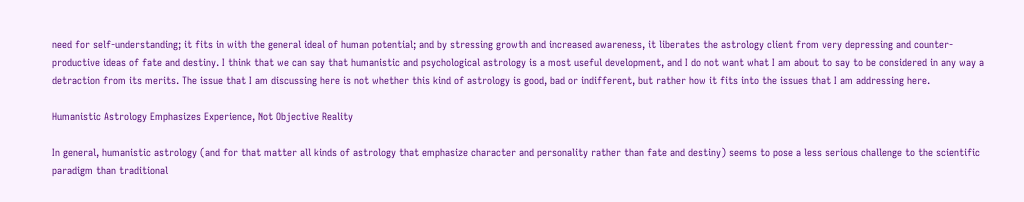need for self-understanding; it fits in with the general ideal of human potential; and by stressing growth and increased awareness, it liberates the astrology client from very depressing and counter-productive ideas of fate and destiny. I think that we can say that humanistic and psychological astrology is a most useful development, and I do not want what I am about to say to be considered in any way a detraction from its merits. The issue that I am discussing here is not whether this kind of astrology is good, bad or indifferent, but rather how it fits into the issues that I am addressing here.

Humanistic Astrology Emphasizes Experience, Not Objective Reality

In general, humanistic astrology (and for that matter all kinds of astrology that emphasize character and personality rather than fate and destiny) seems to pose a less serious challenge to the scientific paradigm than traditional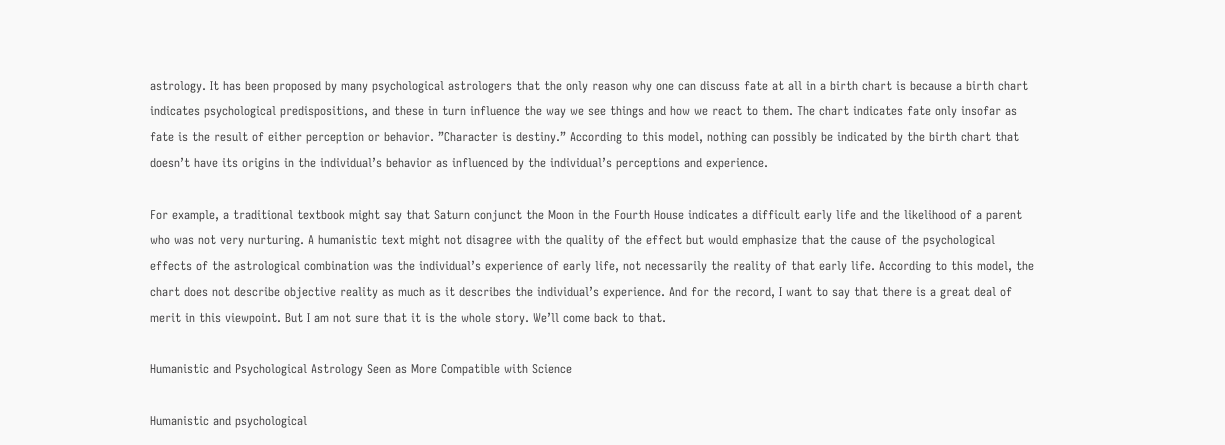astrology. It has been proposed by many psychological astrologers that the only reason why one can discuss fate at all in a birth chart is because a birth chart indicates psychological predispositions, and these in turn influence the way we see things and how we react to them. The chart indicates fate only insofar as fate is the result of either perception or behavior. ”Character is destiny.” According to this model, nothing can possibly be indicated by the birth chart that doesn’t have its origins in the individual’s behavior as influenced by the individual’s perceptions and experience.

For example, a traditional textbook might say that Saturn conjunct the Moon in the Fourth House indicates a difficult early life and the likelihood of a parent who was not very nurturing. A humanistic text might not disagree with the quality of the effect but would emphasize that the cause of the psychological effects of the astrological combination was the individual’s experience of early life, not necessarily the reality of that early life. According to this model, the chart does not describe objective reality as much as it describes the individual’s experience. And for the record, I want to say that there is a great deal of merit in this viewpoint. But I am not sure that it is the whole story. We’ll come back to that.

Humanistic and Psychological Astrology Seen as More Compatible with Science

Humanistic and psychological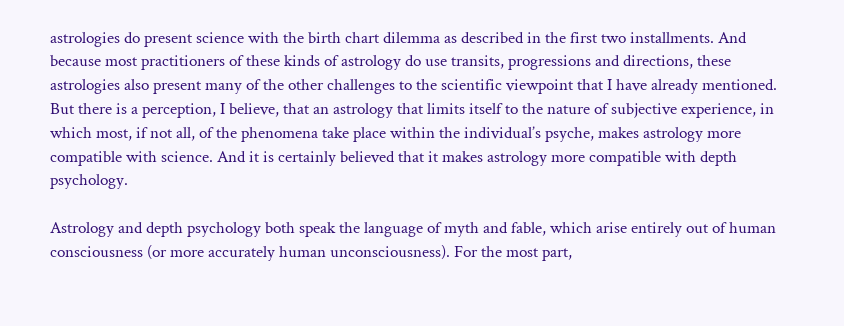astrologies do present science with the birth chart dilemma as described in the first two installments. And because most practitioners of these kinds of astrology do use transits, progressions and directions, these astrologies also present many of the other challenges to the scientific viewpoint that I have already mentioned. But there is a perception, I believe, that an astrology that limits itself to the nature of subjective experience, in which most, if not all, of the phenomena take place within the individual’s psyche, makes astrology more compatible with science. And it is certainly believed that it makes astrology more compatible with depth psychology.

Astrology and depth psychology both speak the language of myth and fable, which arise entirely out of human consciousness (or more accurately human unconsciousness). For the most part,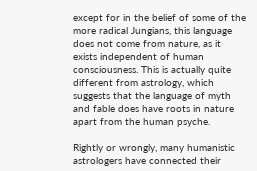except for in the belief of some of the more radical Jungians, this language does not come from nature, as it exists independent of human consciousness. This is actually quite different from astrology, which suggests that the language of myth and fable does have roots in nature apart from the human psyche.

Rightly or wrongly, many humanistic astrologers have connected their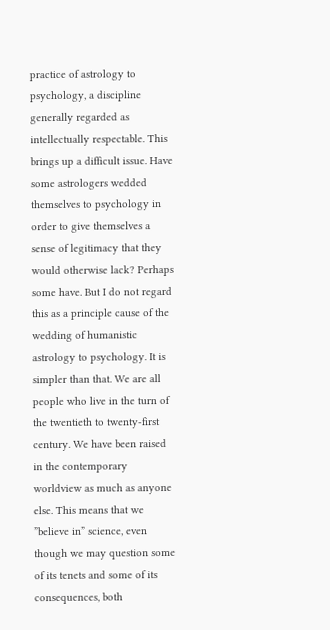practice of astrology to psychology, a discipline generally regarded as intellectually respectable. This brings up a difficult issue. Have some astrologers wedded themselves to psychology in order to give themselves a sense of legitimacy that they would otherwise lack? Perhaps some have. But I do not regard this as a principle cause of the wedding of humanistic astrology to psychology. It is simpler than that. We are all people who live in the turn of the twentieth to twenty-first century. We have been raised in the contemporary worldview as much as anyone else. This means that we ”believe in” science, even though we may question some of its tenets and some of its consequences, both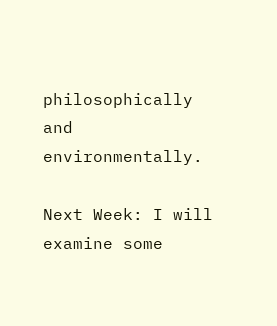philosophically and environmentally.

Next Week: I will examine some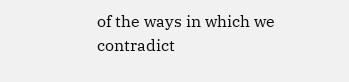of the ways in which we contradict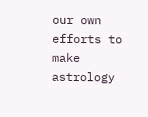our own efforts to make astrology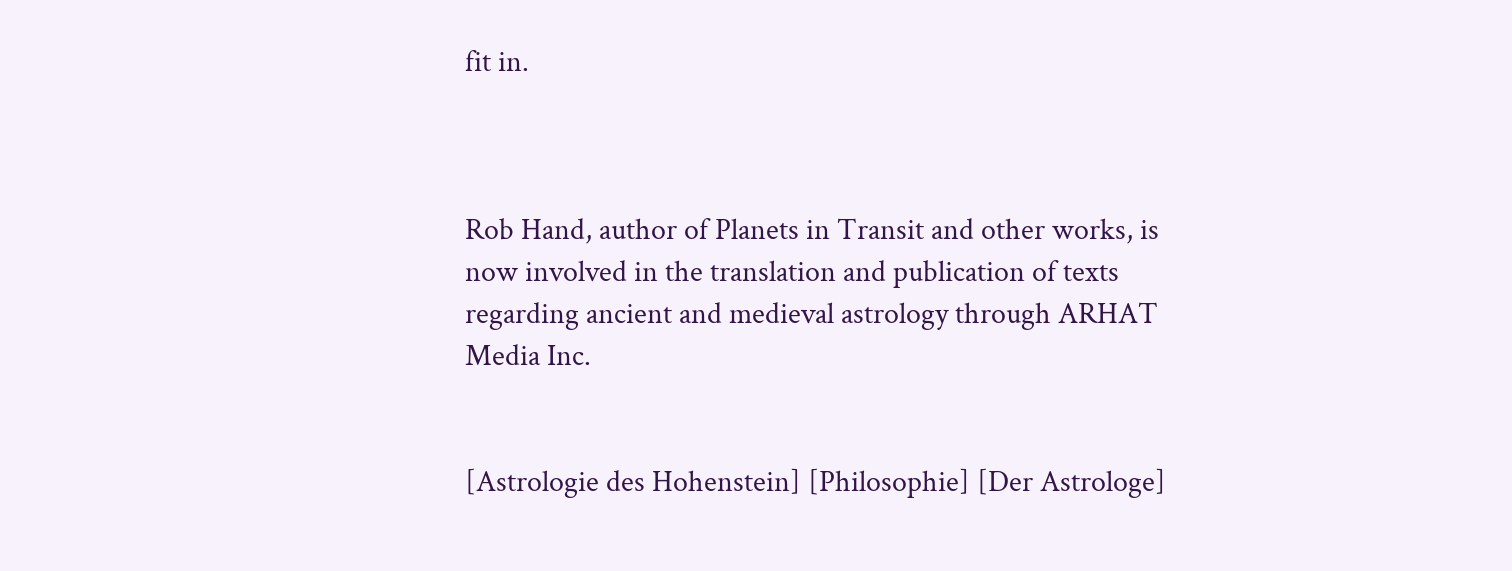fit in.



Rob Hand, author of Planets in Transit and other works, is now involved in the translation and publication of texts regarding ancient and medieval astrology through ARHAT Media Inc.


[Astrologie des Hohenstein] [Philosophie] [Der Astrologe]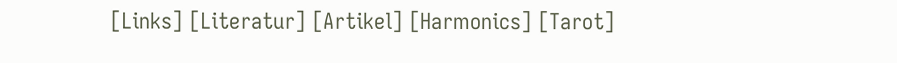[Links] [Literatur] [Artikel] [Harmonics] [Tarot]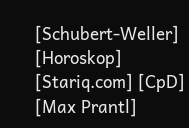[Schubert-Weller] [Horoskop] [Stariq.com] [CpD] [Max Prantl]